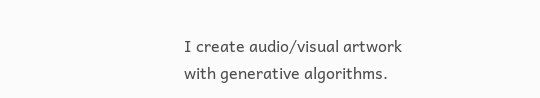I create audio/visual artwork with generative algorithms.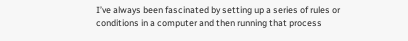I’ve always been fascinated by setting up a series of rules or conditions in a computer and then running that process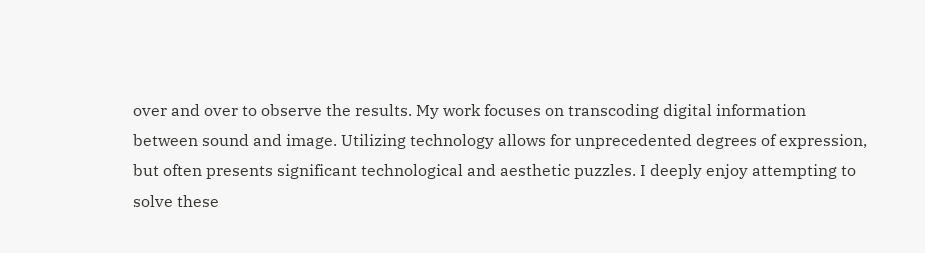over and over to observe the results. My work focuses on transcoding digital information between sound and image. Utilizing technology allows for unprecedented degrees of expression, but often presents significant technological and aesthetic puzzles. I deeply enjoy attempting to solve these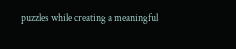puzzles while creating a meaningful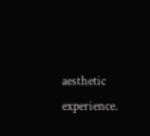aesthetic experience.